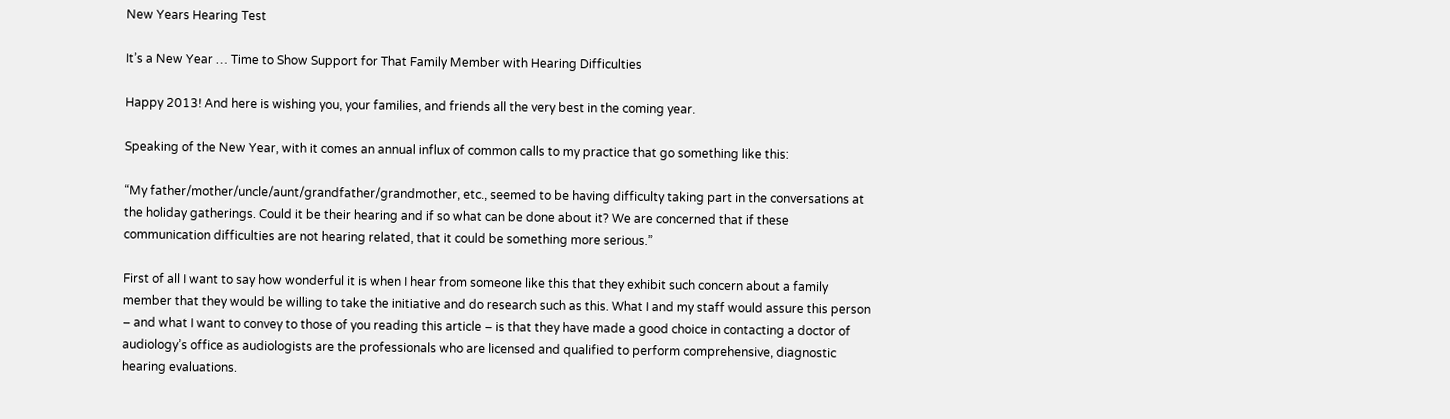New Years Hearing Test

It’s a New Year … Time to Show Support for That Family Member with Hearing Difficulties

Happy 2013! And here is wishing you, your families, and friends all the very best in the coming year.

Speaking of the New Year, with it comes an annual influx of common calls to my practice that go something like this:

“My father/mother/uncle/aunt/grandfather/grandmother, etc., seemed to be having difficulty taking part in the conversations at the holiday gatherings. Could it be their hearing and if so what can be done about it? We are concerned that if these communication difficulties are not hearing related, that it could be something more serious.”

First of all I want to say how wonderful it is when I hear from someone like this that they exhibit such concern about a family member that they would be willing to take the initiative and do research such as this. What I and my staff would assure this person – and what I want to convey to those of you reading this article – is that they have made a good choice in contacting a doctor of audiology’s office as audiologists are the professionals who are licensed and qualified to perform comprehensive, diagnostic hearing evaluations.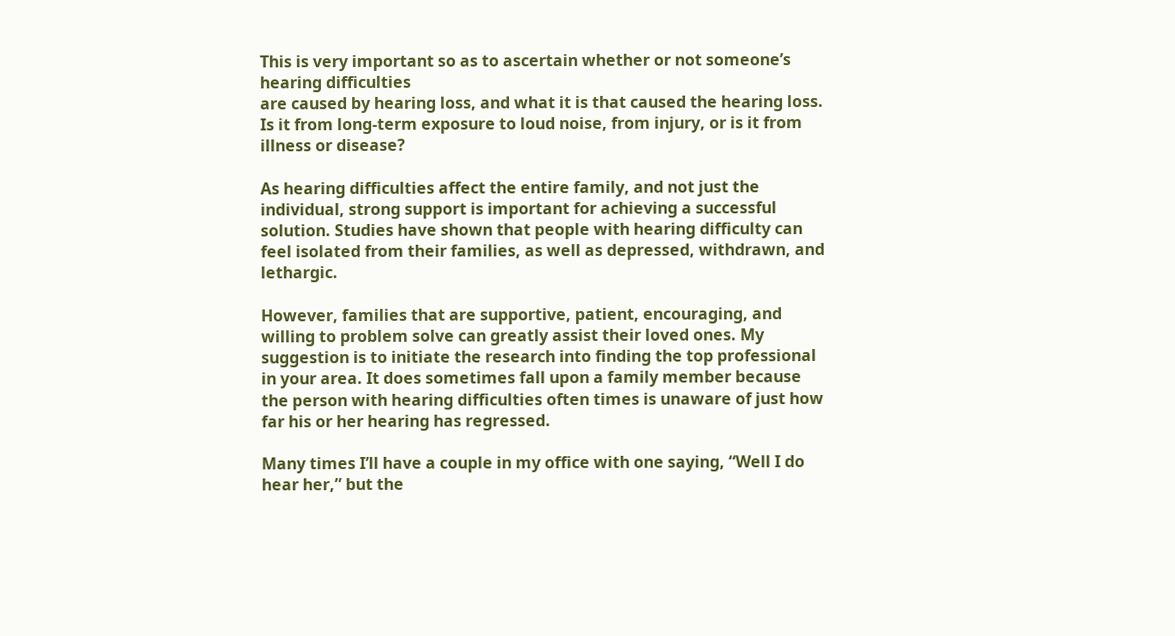This is very important so as to ascertain whether or not someone’s hearing difficulties
are caused by hearing loss, and what it is that caused the hearing loss. Is it from long-term exposure to loud noise, from injury, or is it from illness or disease?

As hearing difficulties affect the entire family, and not just the individual, strong support is important for achieving a successful solution. Studies have shown that people with hearing difficulty can feel isolated from their families, as well as depressed, withdrawn, and lethargic.

However, families that are supportive, patient, encouraging, and willing to problem solve can greatly assist their loved ones. My suggestion is to initiate the research into finding the top professional in your area. It does sometimes fall upon a family member because the person with hearing difficulties often times is unaware of just how far his or her hearing has regressed.

Many times I’ll have a couple in my office with one saying, “Well I do hear her,” but the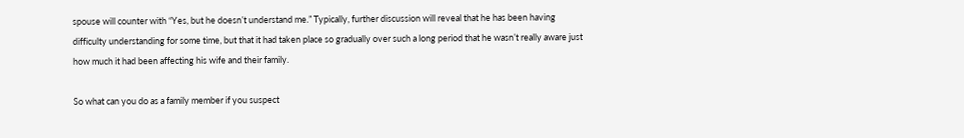spouse will counter with “Yes, but he doesn’t understand me.” Typically, further discussion will reveal that he has been having difficulty understanding for some time, but that it had taken place so gradually over such a long period that he wasn’t really aware just how much it had been affecting his wife and their family.

So what can you do as a family member if you suspect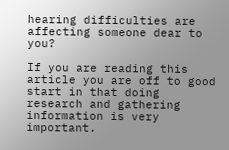hearing difficulties are affecting someone dear to you?

If you are reading this article you are off to good start in that doing research and gathering information is very important.